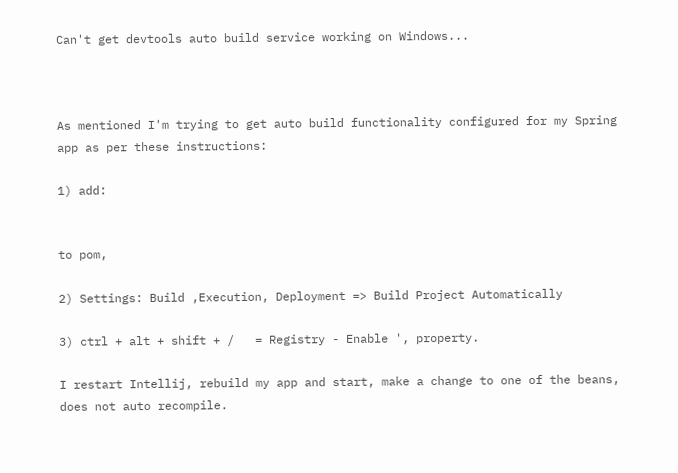Can't get devtools auto build service working on Windows...



As mentioned I'm trying to get auto build functionality configured for my Spring app as per these instructions:

1) add:


to pom,

2) Settings: Build ,Execution, Deployment => Build Project Automatically

3) ctrl + alt + shift + /   = Registry - Enable ', property.

I restart Intellij, rebuild my app and start, make a change to one of the beans, does not auto recompile.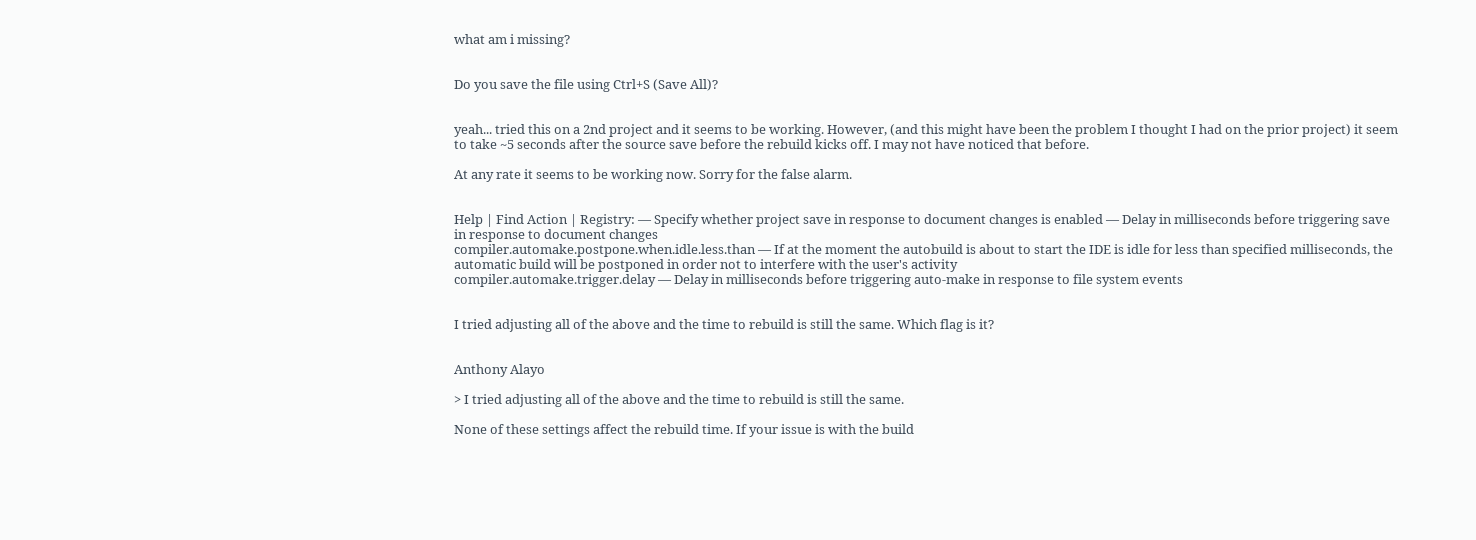what am i missing?


Do you save the file using Ctrl+S (Save All)?


yeah... tried this on a 2nd project and it seems to be working. However, (and this might have been the problem I thought I had on the prior project) it seem to take ~5 seconds after the source save before the rebuild kicks off. I may not have noticed that before.

At any rate it seems to be working now. Sorry for the false alarm.


Help | Find Action | Registry: — Specify whether project save in response to document changes is enabled — Delay in milliseconds before triggering save in response to document changes
compiler.automake.postpone.when.idle.less.than — If at the moment the autobuild is about to start the IDE is idle for less than specified milliseconds, the automatic build will be postponed in order not to interfere with the user's activity
compiler.automake.trigger.delay — Delay in milliseconds before triggering auto-make in response to file system events


I tried adjusting all of the above and the time to rebuild is still the same. Which flag is it?


Anthony Alayo

> I tried adjusting all of the above and the time to rebuild is still the same.

None of these settings affect the rebuild time. If your issue is with the build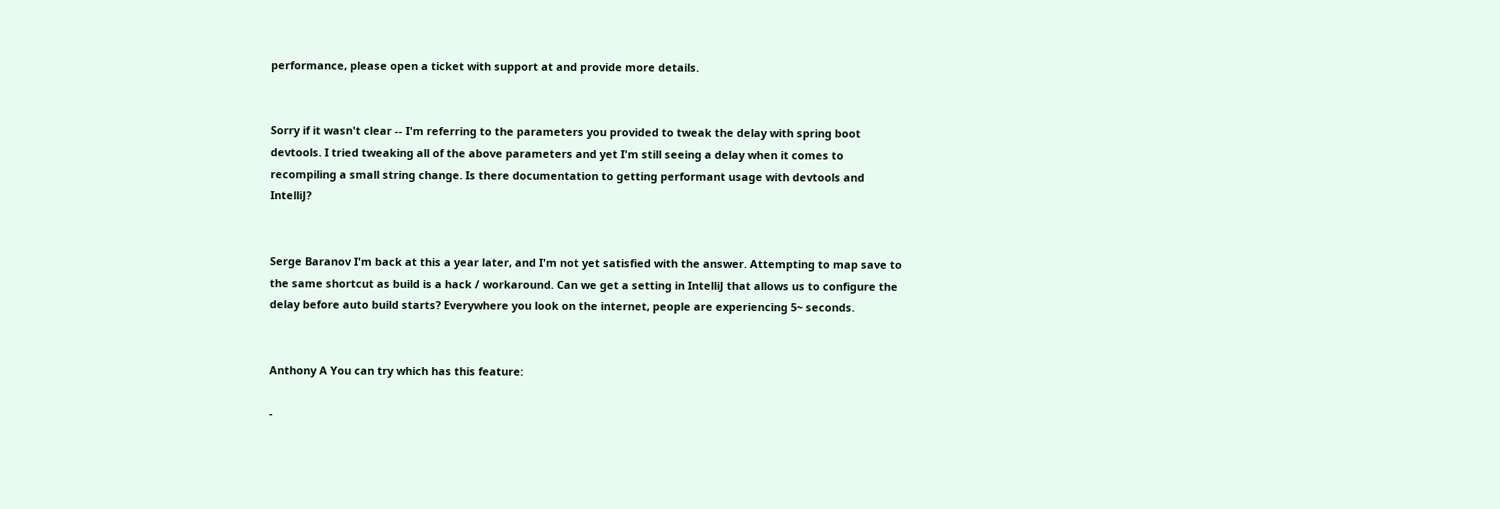performance, please open a ticket with support at and provide more details.


Sorry if it wasn't clear -- I'm referring to the parameters you provided to tweak the delay with spring boot devtools. I tried tweaking all of the above parameters and yet I'm still seeing a delay when it comes to recompiling a small string change. Is there documentation to getting performant usage with devtools and IntelliJ?


Serge Baranov I'm back at this a year later, and I'm not yet satisfied with the answer. Attempting to map save to the same shortcut as build is a hack / workaround. Can we get a setting in IntelliJ that allows us to configure the delay before auto build starts? Everywhere you look on the internet, people are experiencing 5~ seconds.


Anthony A You can try which has this feature:

-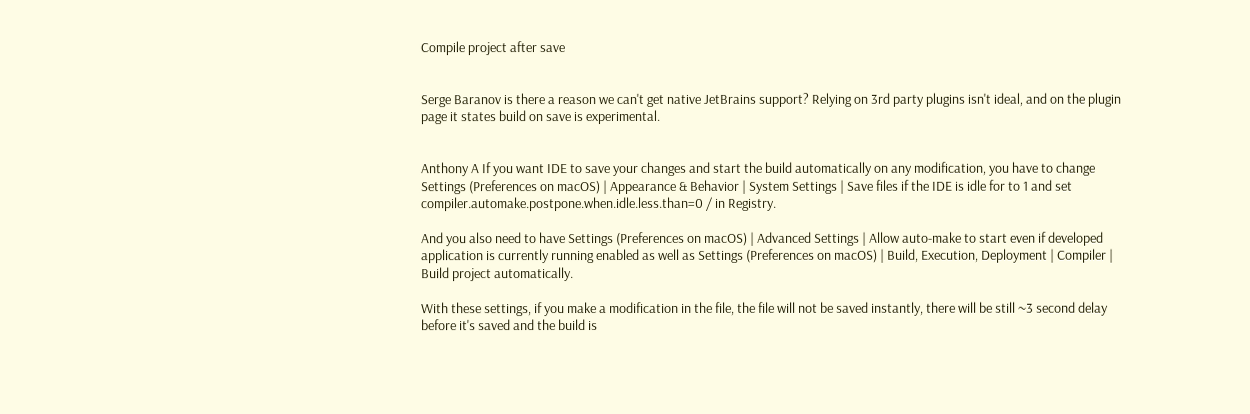Compile project after save


Serge Baranov is there a reason we can't get native JetBrains support? Relying on 3rd party plugins isn't ideal, and on the plugin page it states build on save is experimental.


Anthony A If you want IDE to save your changes and start the build automatically on any modification, you have to change Settings (Preferences on macOS) | Appearance & Behavior | System Settings | Save files if the IDE is idle for to 1 and set compiler.automake.postpone.when.idle.less.than=0 / in Registry.

And you also need to have Settings (Preferences on macOS) | Advanced Settings | Allow auto-make to start even if developed application is currently running enabled as well as Settings (Preferences on macOS) | Build, Execution, Deployment | Compiler | Build project automatically.

With these settings, if you make a modification in the file, the file will not be saved instantly, there will be still ~3 second delay before it's saved and the build is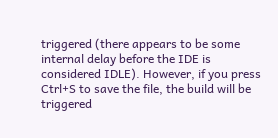triggered (there appears to be some internal delay before the IDE is considered IDLE). However, if you press Ctrl+S to save the file, the build will be triggered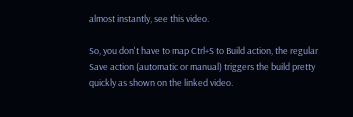almost instantly, see this video.

So, you don't have to map Ctrl+S to Build action, the regular Save action (automatic or manual) triggers the build pretty quickly as shown on the linked video.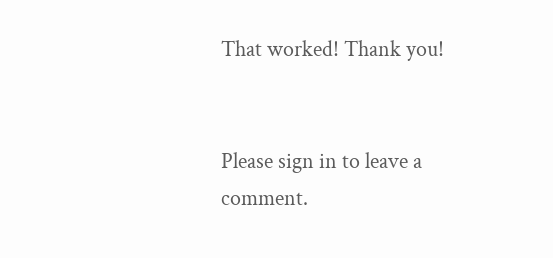That worked! Thank you!


Please sign in to leave a comment.